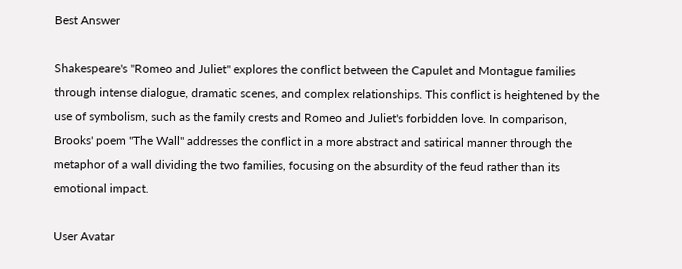Best Answer

Shakespeare's "Romeo and Juliet" explores the conflict between the Capulet and Montague families through intense dialogue, dramatic scenes, and complex relationships. This conflict is heightened by the use of symbolism, such as the family crests and Romeo and Juliet's forbidden love. In comparison, Brooks' poem "The Wall" addresses the conflict in a more abstract and satirical manner through the metaphor of a wall dividing the two families, focusing on the absurdity of the feud rather than its emotional impact.

User Avatar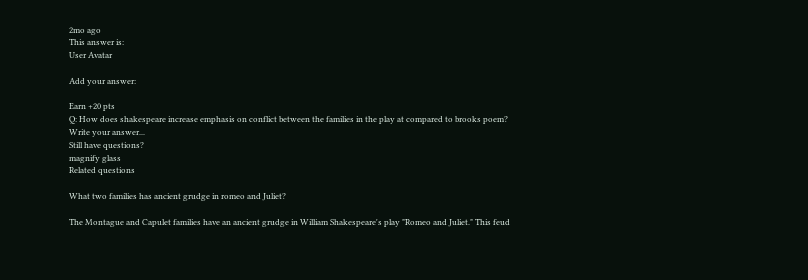2mo ago
This answer is:
User Avatar

Add your answer:

Earn +20 pts
Q: How does shakespeare increase emphasis on conflict between the families in the play at compared to brooks poem?
Write your answer...
Still have questions?
magnify glass
Related questions

What two families has ancient grudge in romeo and Juliet?

The Montague and Capulet families have an ancient grudge in William Shakespeare's play "Romeo and Juliet." This feud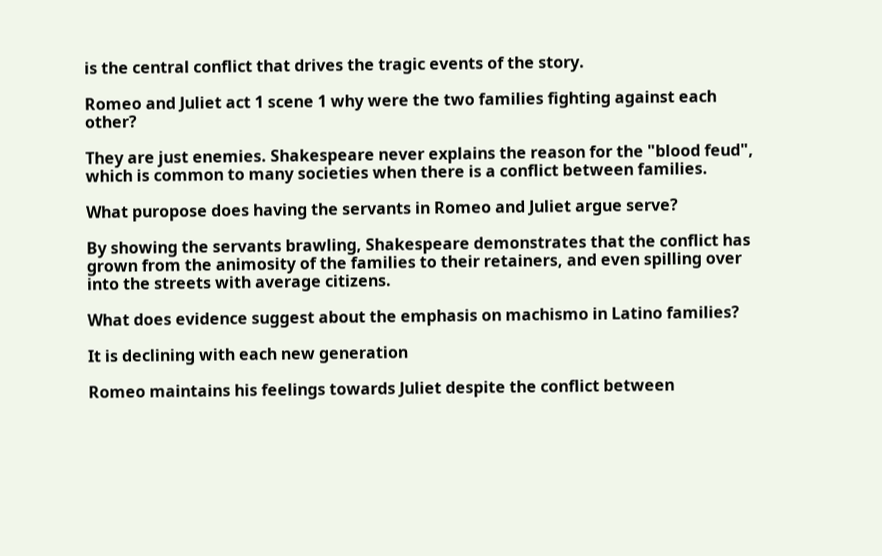is the central conflict that drives the tragic events of the story.

Romeo and Juliet act 1 scene 1 why were the two families fighting against each other?

They are just enemies. Shakespeare never explains the reason for the "blood feud", which is common to many societies when there is a conflict between families.

What puropose does having the servants in Romeo and Juliet argue serve?

By showing the servants brawling, Shakespeare demonstrates that the conflict has grown from the animosity of the families to their retainers, and even spilling over into the streets with average citizens.

What does evidence suggest about the emphasis on machismo in Latino families?

It is declining with each new generation

Romeo maintains his feelings towards Juliet despite the conflict between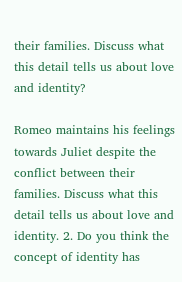their families. Discuss what this detail tells us about love and identity?

Romeo maintains his feelings towards Juliet despite the conflict between their families. Discuss what this detail tells us about love and identity. 2. Do you think the concept of identity has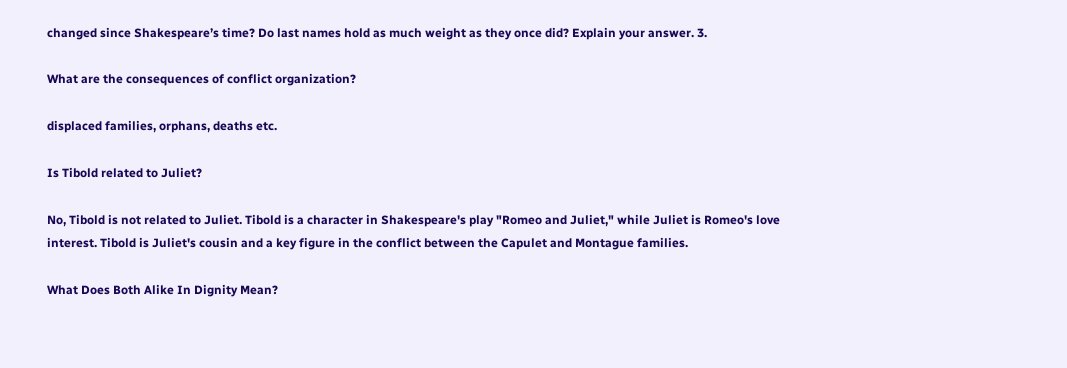changed since Shakespeare’s time? Do last names hold as much weight as they once did? Explain your answer. 3.

What are the consequences of conflict organization?

displaced families, orphans, deaths etc.

Is Tibold related to Juliet?

No, Tibold is not related to Juliet. Tibold is a character in Shakespeare's play "Romeo and Juliet," while Juliet is Romeo's love interest. Tibold is Juliet's cousin and a key figure in the conflict between the Capulet and Montague families.

What Does Both Alike In Dignity Mean?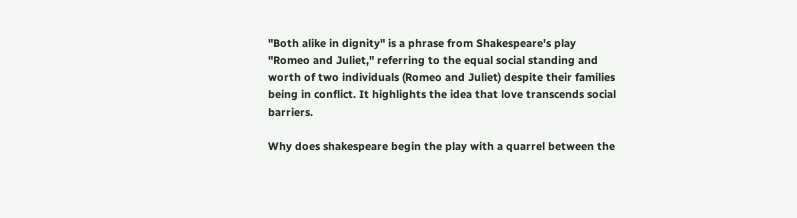"Both alike in dignity" is a phrase from Shakespeare's play "Romeo and Juliet," referring to the equal social standing and worth of two individuals (Romeo and Juliet) despite their families being in conflict. It highlights the idea that love transcends social barriers.

Why does shakespeare begin the play with a quarrel between the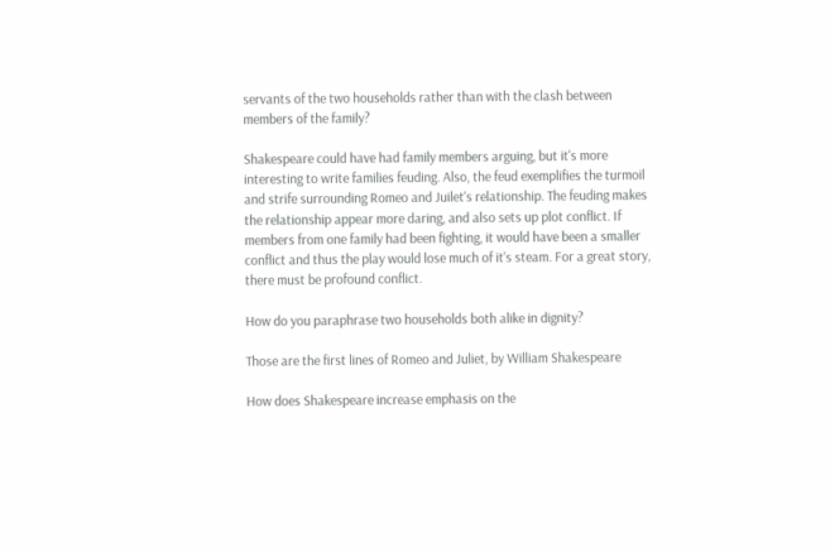servants of the two households rather than with the clash between members of the family?

Shakespeare could have had family members arguing, but it's more interesting to write families feuding. Also, the feud exemplifies the turmoil and strife surrounding Romeo and Juilet's relationship. The feuding makes the relationship appear more daring, and also sets up plot conflict. If members from one family had been fighting, it would have been a smaller conflict and thus the play would lose much of it's steam. For a great story, there must be profound conflict.

How do you paraphrase two households both alike in dignity?

Those are the first lines of Romeo and Juliet, by William Shakespeare

How does Shakespeare increase emphasis on the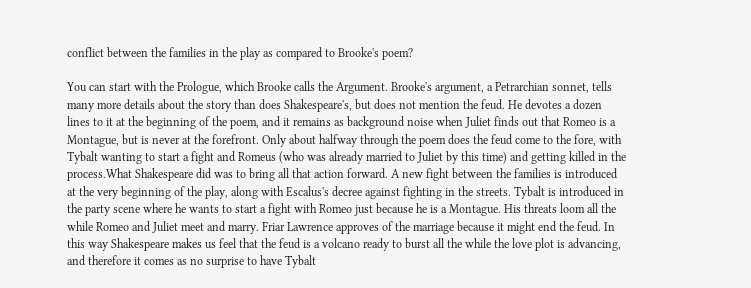conflict between the families in the play as compared to Brooke's poem?

You can start with the Prologue, which Brooke calls the Argument. Brooke's argument, a Petrarchian sonnet, tells many more details about the story than does Shakespeare's, but does not mention the feud. He devotes a dozen lines to it at the beginning of the poem, and it remains as background noise when Juliet finds out that Romeo is a Montague, but is never at the forefront. Only about halfway through the poem does the feud come to the fore, with Tybalt wanting to start a fight and Romeus (who was already married to Juliet by this time) and getting killed in the process.What Shakespeare did was to bring all that action forward. A new fight between the families is introduced at the very beginning of the play, along with Escalus's decree against fighting in the streets. Tybalt is introduced in the party scene where he wants to start a fight with Romeo just because he is a Montague. His threats loom all the while Romeo and Juliet meet and marry. Friar Lawrence approves of the marriage because it might end the feud. In this way Shakespeare makes us feel that the feud is a volcano ready to burst all the while the love plot is advancing, and therefore it comes as no surprise to have Tybalt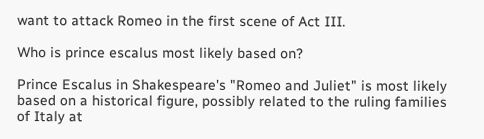want to attack Romeo in the first scene of Act III.

Who is prince escalus most likely based on?

Prince Escalus in Shakespeare's "Romeo and Juliet" is most likely based on a historical figure, possibly related to the ruling families of Italy at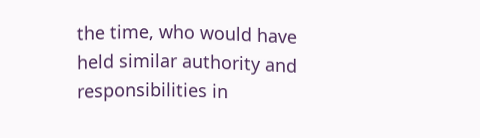the time, who would have held similar authority and responsibilities in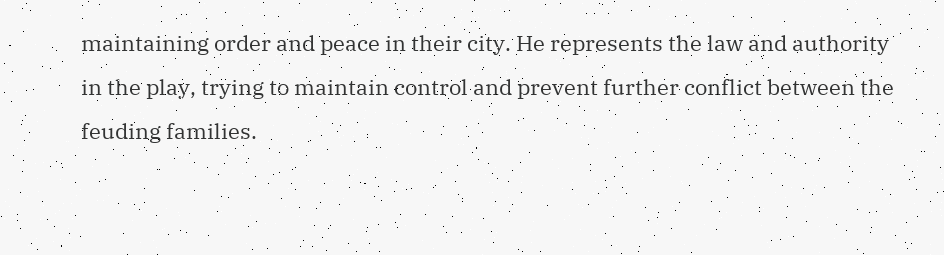maintaining order and peace in their city. He represents the law and authority in the play, trying to maintain control and prevent further conflict between the feuding families.